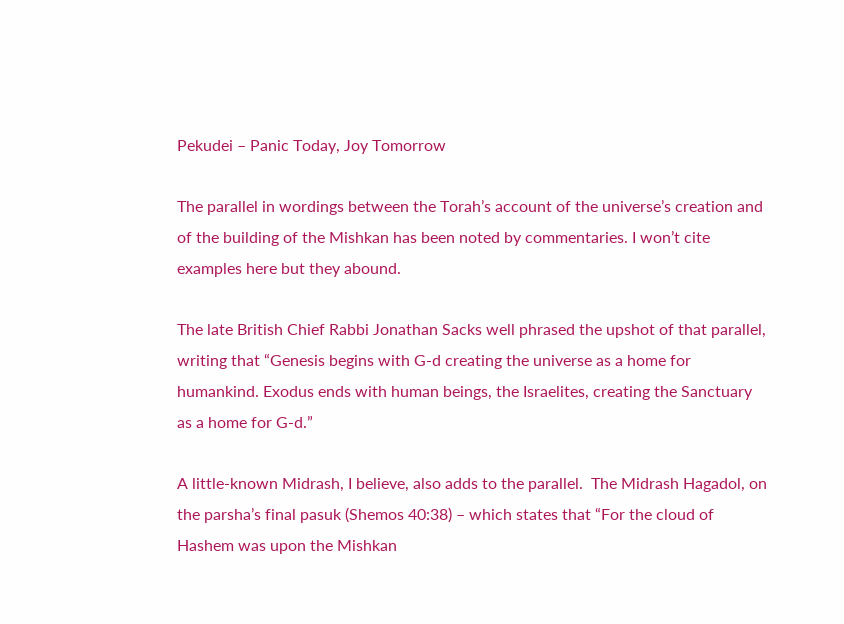Pekudei – Panic Today, Joy Tomorrow

The parallel in wordings between the Torah’s account of the universe’s creation and of the building of the Mishkan has been noted by commentaries. I won’t cite examples here but they abound.

The late British Chief Rabbi Jonathan Sacks well phrased the upshot of that parallel, writing that “Genesis begins with G-d creating the universe as a home for humankind. Exodus ends with human beings, the Israelites, creating the Sanctuary as a home for G-d.”

A little-known Midrash, I believe, also adds to the parallel.  The Midrash Hagadol, on the parsha’s final pasuk (Shemos 40:38) – which states that “For the cloud of Hashem was upon the Mishkan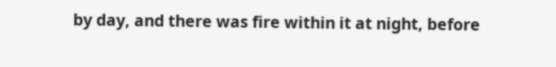by day, and there was fire within it at night, before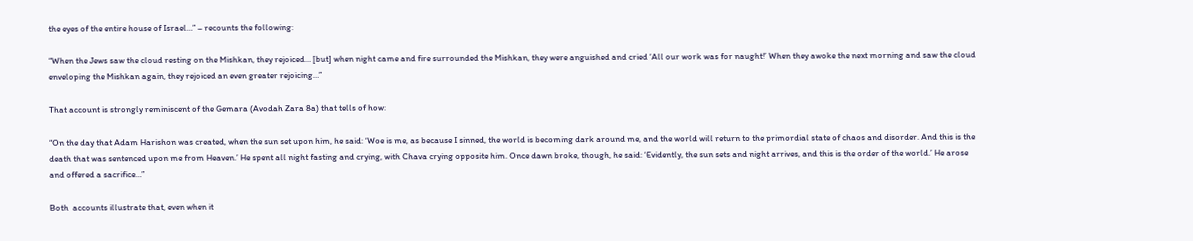the eyes of the entire house of Israel…” – recounts the following:

“When the Jews saw the cloud resting on the Mishkan, they rejoiced… [but] when night came and fire surrounded the Mishkan, they were anguished and cried ‘All our work was for naught!’ When they awoke the next morning and saw the cloud enveloping the Mishkan again, they rejoiced an even greater rejoicing…”

That account is strongly reminiscent of the Gemara (Avodah Zara 8a) that tells of how:

“On the day that Adam Harishon was created, when the sun set upon him, he said: ‘Woe is me, as because I sinned, the world is becoming dark around me, and the world will return to the primordial state of chaos and disorder. And this is the death that was sentenced upon me from Heaven.’ He spent all night fasting and crying, with Chava crying opposite him. Once dawn broke, though, he said: ‘Evidently, the sun sets and night arrives, and this is the order of the world.’ He arose and offered a sacrifice…”

Both  accounts illustrate that, even when it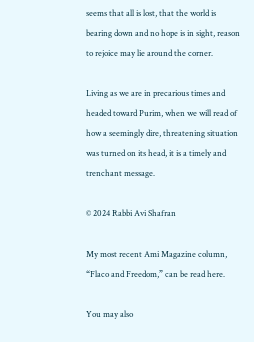seems that all is lost, that the world is bearing down and no hope is in sight, reason to rejoice may lie around the corner.

Living as we are in precarious times and headed toward Purim, when we will read of how a seemingly dire, threatening situation was turned on its head, it is a timely and trenchant message.

© 2024 Rabbi Avi Shafran

My most recent Ami Magazine column, “Flaco and Freedom,” can be read here.

You may also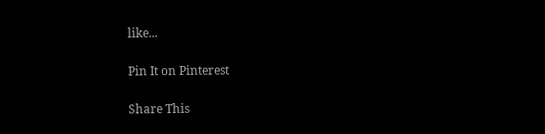like...

Pin It on Pinterest

Share This